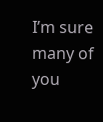I’m sure many of you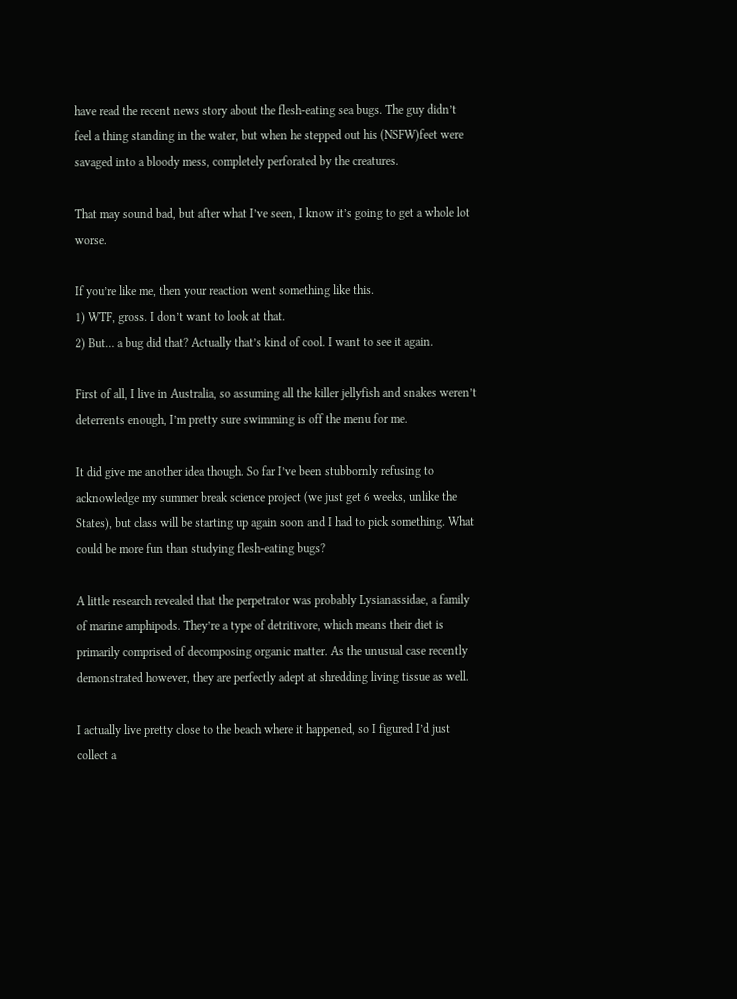have read the recent news story about the flesh-eating sea bugs. The guy didn’t feel a thing standing in the water, but when he stepped out his (NSFW)feet were savaged into a bloody mess, completely perforated by the creatures.

That may sound bad, but after what I’ve seen, I know it’s going to get a whole lot worse.

If you’re like me, then your reaction went something like this.
1) WTF, gross. I don’t want to look at that.
2) But… a bug did that? Actually that’s kind of cool. I want to see it again.

First of all, I live in Australia, so assuming all the killer jellyfish and snakes weren’t deterrents enough, I’m pretty sure swimming is off the menu for me.

It did give me another idea though. So far I’ve been stubbornly refusing to acknowledge my summer break science project (we just get 6 weeks, unlike the States), but class will be starting up again soon and I had to pick something. What could be more fun than studying flesh-eating bugs?

A little research revealed that the perpetrator was probably Lysianassidae, a family of marine amphipods. They’re a type of detritivore, which means their diet is primarily comprised of decomposing organic matter. As the unusual case recently demonstrated however, they are perfectly adept at shredding living tissue as well.

I actually live pretty close to the beach where it happened, so I figured I’d just collect a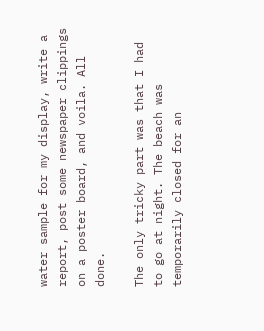water sample for my display, write a report, post some newspaper clippings on a poster board, and voila. All done.

The only tricky part was that I had to go at night. The beach was temporarily closed for an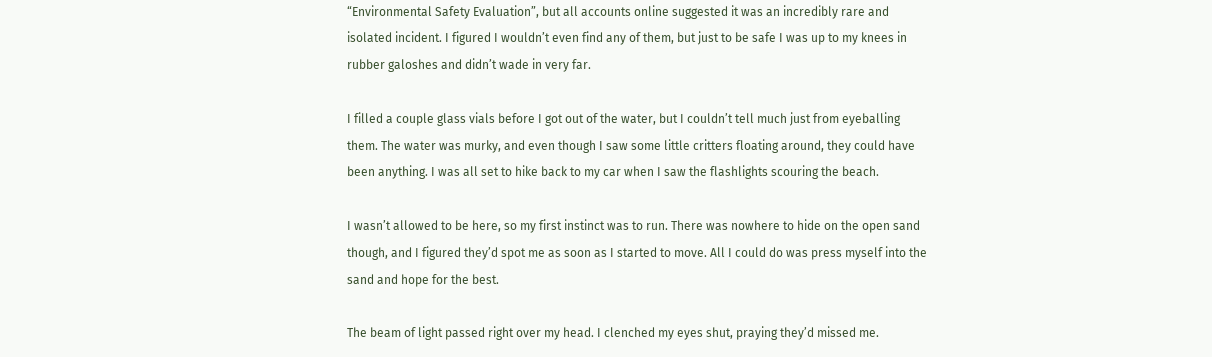“Environmental Safety Evaluation”, but all accounts online suggested it was an incredibly rare and isolated incident. I figured I wouldn’t even find any of them, but just to be safe I was up to my knees in rubber galoshes and didn’t wade in very far.

I filled a couple glass vials before I got out of the water, but I couldn’t tell much just from eyeballing them. The water was murky, and even though I saw some little critters floating around, they could have been anything. I was all set to hike back to my car when I saw the flashlights scouring the beach.

I wasn’t allowed to be here, so my first instinct was to run. There was nowhere to hide on the open sand though, and I figured they’d spot me as soon as I started to move. All I could do was press myself into the sand and hope for the best.

The beam of light passed right over my head. I clenched my eyes shut, praying they’d missed me.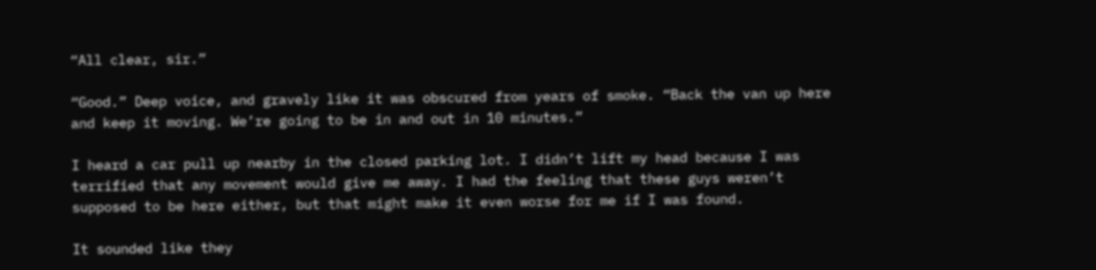“All clear, sir.”

“Good.” Deep voice, and gravely like it was obscured from years of smoke. “Back the van up here and keep it moving. We’re going to be in and out in 10 minutes.”

I heard a car pull up nearby in the closed parking lot. I didn’t lift my head because I was terrified that any movement would give me away. I had the feeling that these guys weren’t supposed to be here either, but that might make it even worse for me if I was found.

It sounded like they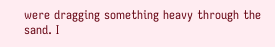were dragging something heavy through the sand. I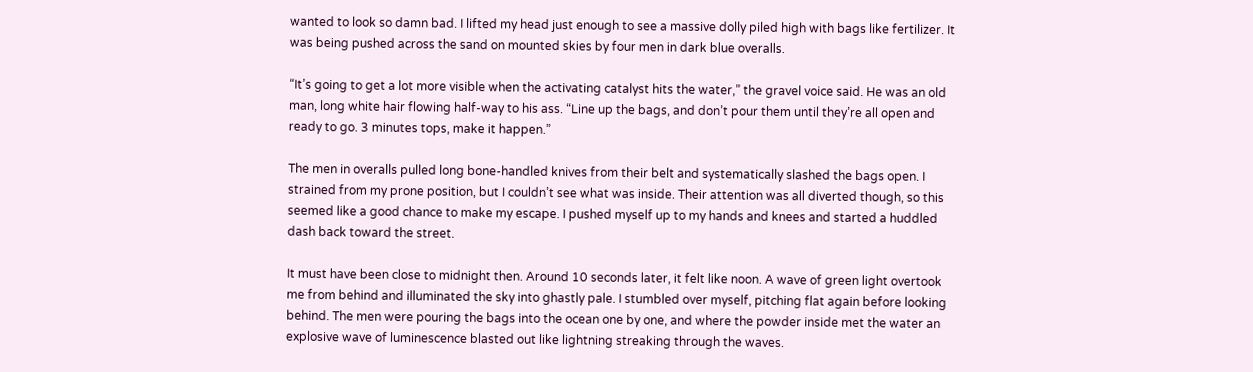wanted to look so damn bad. I lifted my head just enough to see a massive dolly piled high with bags like fertilizer. It was being pushed across the sand on mounted skies by four men in dark blue overalls.

“It’s going to get a lot more visible when the activating catalyst hits the water,” the gravel voice said. He was an old man, long white hair flowing half-way to his ass. “Line up the bags, and don’t pour them until they’re all open and ready to go. 3 minutes tops, make it happen.”

The men in overalls pulled long bone-handled knives from their belt and systematically slashed the bags open. I strained from my prone position, but I couldn’t see what was inside. Their attention was all diverted though, so this seemed like a good chance to make my escape. I pushed myself up to my hands and knees and started a huddled dash back toward the street.

It must have been close to midnight then. Around 10 seconds later, it felt like noon. A wave of green light overtook me from behind and illuminated the sky into ghastly pale. I stumbled over myself, pitching flat again before looking behind. The men were pouring the bags into the ocean one by one, and where the powder inside met the water an explosive wave of luminescence blasted out like lightning streaking through the waves.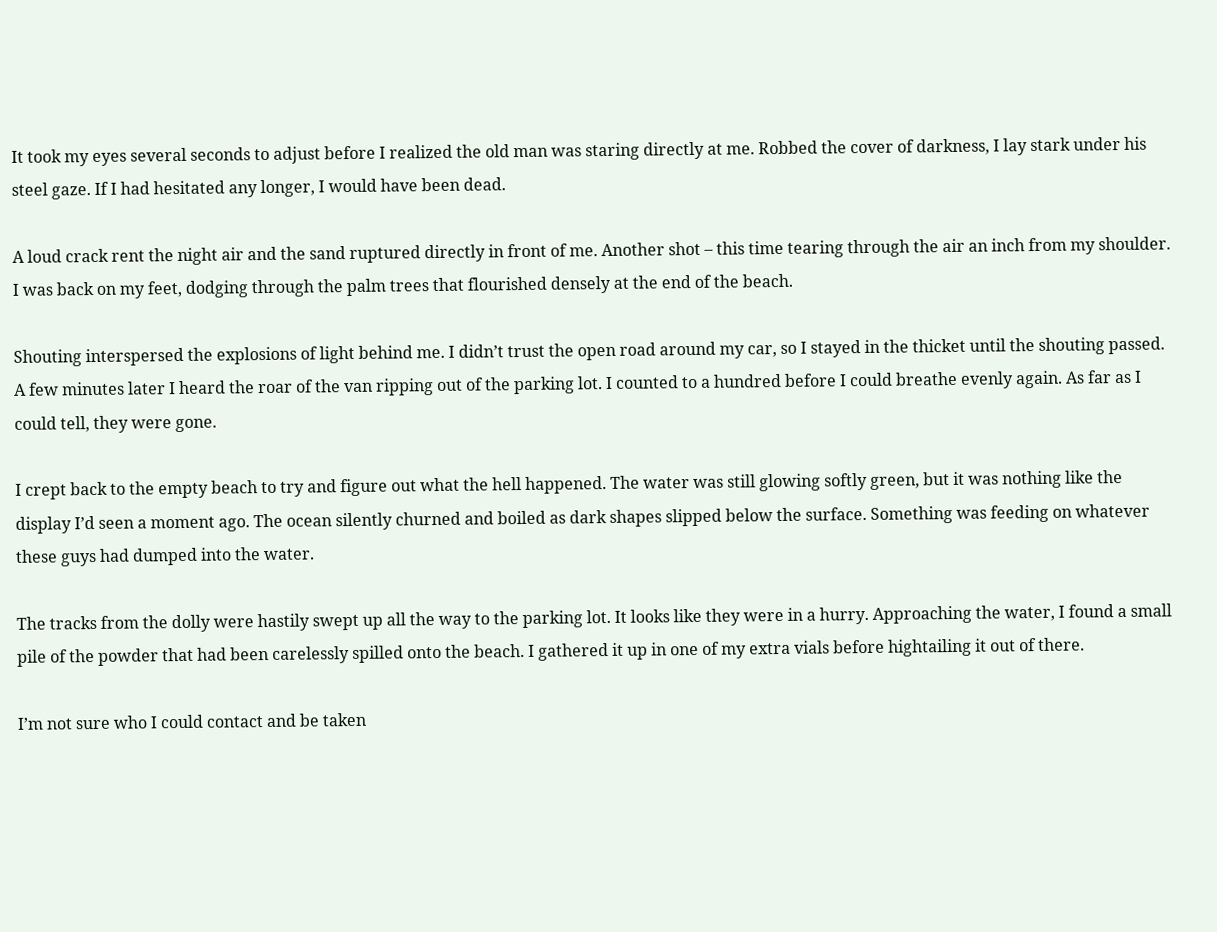It took my eyes several seconds to adjust before I realized the old man was staring directly at me. Robbed the cover of darkness, I lay stark under his steel gaze. If I had hesitated any longer, I would have been dead.

A loud crack rent the night air and the sand ruptured directly in front of me. Another shot – this time tearing through the air an inch from my shoulder. I was back on my feet, dodging through the palm trees that flourished densely at the end of the beach.

Shouting interspersed the explosions of light behind me. I didn’t trust the open road around my car, so I stayed in the thicket until the shouting passed. A few minutes later I heard the roar of the van ripping out of the parking lot. I counted to a hundred before I could breathe evenly again. As far as I could tell, they were gone.

I crept back to the empty beach to try and figure out what the hell happened. The water was still glowing softly green, but it was nothing like the display I’d seen a moment ago. The ocean silently churned and boiled as dark shapes slipped below the surface. Something was feeding on whatever these guys had dumped into the water.

The tracks from the dolly were hastily swept up all the way to the parking lot. It looks like they were in a hurry. Approaching the water, I found a small pile of the powder that had been carelessly spilled onto the beach. I gathered it up in one of my extra vials before hightailing it out of there.

I’m not sure who I could contact and be taken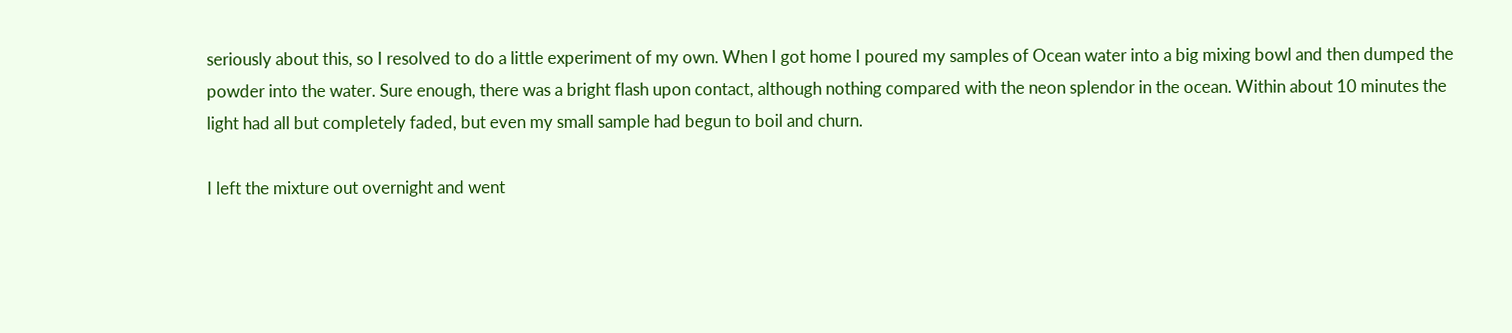seriously about this, so I resolved to do a little experiment of my own. When I got home I poured my samples of Ocean water into a big mixing bowl and then dumped the powder into the water. Sure enough, there was a bright flash upon contact, although nothing compared with the neon splendor in the ocean. Within about 10 minutes the light had all but completely faded, but even my small sample had begun to boil and churn.

I left the mixture out overnight and went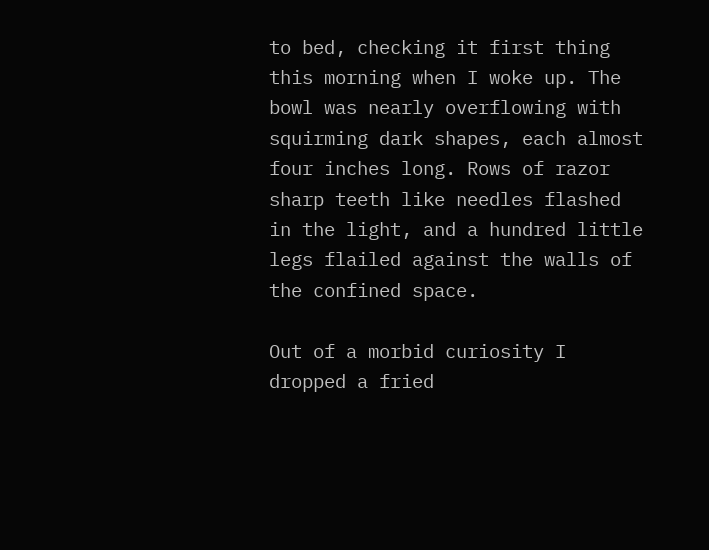to bed, checking it first thing this morning when I woke up. The bowl was nearly overflowing with squirming dark shapes, each almost four inches long. Rows of razor sharp teeth like needles flashed in the light, and a hundred little legs flailed against the walls of the confined space.

Out of a morbid curiosity I dropped a fried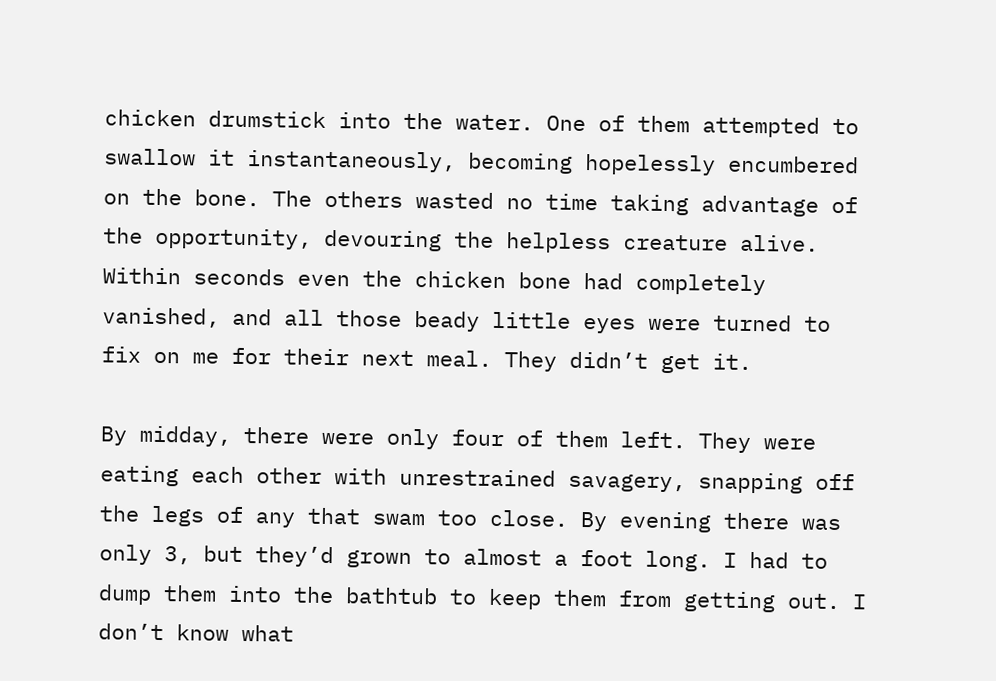chicken drumstick into the water. One of them attempted to swallow it instantaneously, becoming hopelessly encumbered on the bone. The others wasted no time taking advantage of the opportunity, devouring the helpless creature alive. Within seconds even the chicken bone had completely vanished, and all those beady little eyes were turned to fix on me for their next meal. They didn’t get it.

By midday, there were only four of them left. They were eating each other with unrestrained savagery, snapping off the legs of any that swam too close. By evening there was only 3, but they’d grown to almost a foot long. I had to dump them into the bathtub to keep them from getting out. I don’t know what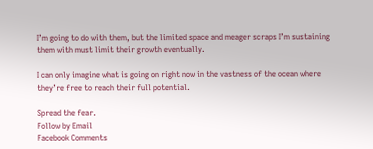I’m going to do with them, but the limited space and meager scraps I’m sustaining them with must limit their growth eventually.

I can only imagine what is going on right now in the vastness of the ocean where they’re free to reach their full potential.

Spread the fear.
Follow by Email
Facebook Comments